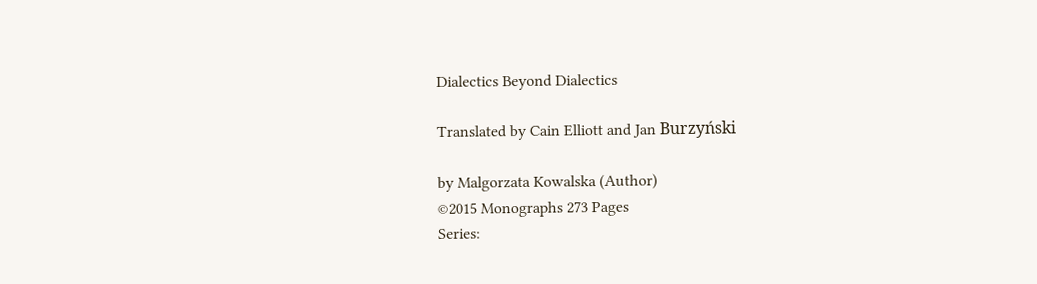Dialectics Beyond Dialectics

Translated by Cain Elliott and Jan Burzyński

by Malgorzata Kowalska (Author)
©2015 Monographs 273 Pages
Series: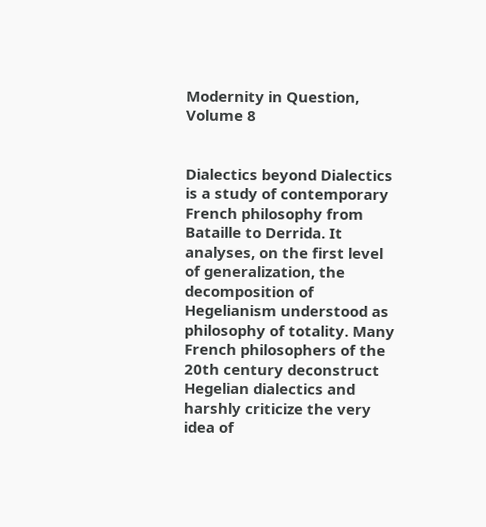Modernity in Question, Volume 8


Dialectics beyond Dialectics is a study of contemporary French philosophy from Bataille to Derrida. It analyses, on the first level of generalization, the decomposition of Hegelianism understood as philosophy of totality. Many French philosophers of the 20th century deconstruct Hegelian dialectics and harshly criticize the very idea of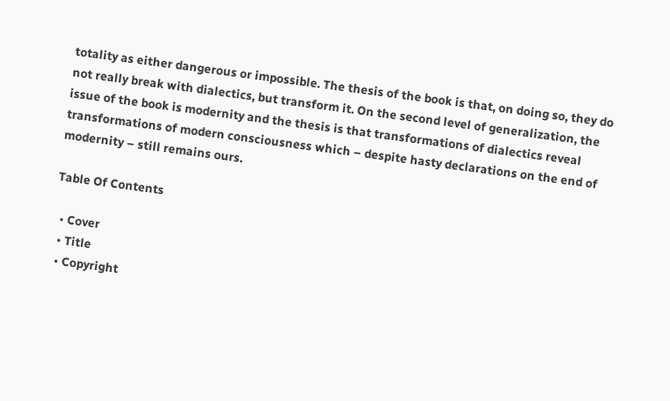totality as either dangerous or impossible. The thesis of the book is that, on doing so, they do not really break with dialectics, but transform it. On the second level of generalization, the issue of the book is modernity and the thesis is that transformations of dialectics reveal transformations of modern consciousness which – despite hasty declarations on the end of modernity – still remains ours.

Table Of Contents

  • Cover
  • Title
  • Copyright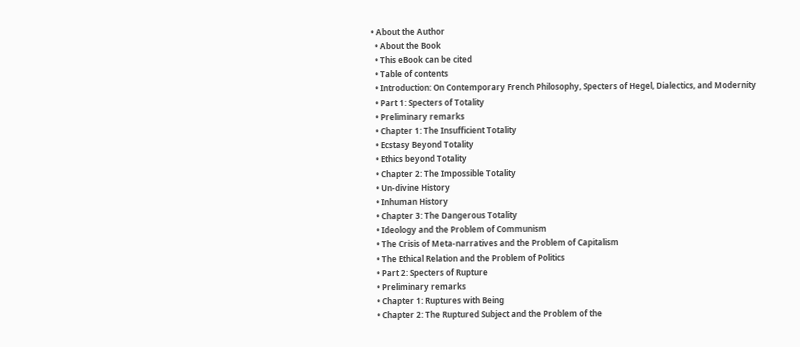• About the Author
  • About the Book
  • This eBook can be cited
  • Table of contents
  • Introduction: On Contemporary French Philosophy, Specters of Hegel, Dialectics, and Modernity
  • Part 1: Specters of Totality
  • Preliminary remarks
  • Chapter 1: The Insufficient Totality
  • Ecstasy Beyond Totality
  • Ethics beyond Totality
  • Chapter 2: The Impossible Totality
  • Un-divine History
  • Inhuman History
  • Chapter 3: The Dangerous Totality
  • Ideology and the Problem of Communism
  • The Crisis of Meta-narratives and the Problem of Capitalism
  • The Ethical Relation and the Problem of Politics
  • Part 2: Specters of Rupture
  • Preliminary remarks
  • Chapter 1: Ruptures with Being
  • Chapter 2: The Ruptured Subject and the Problem of the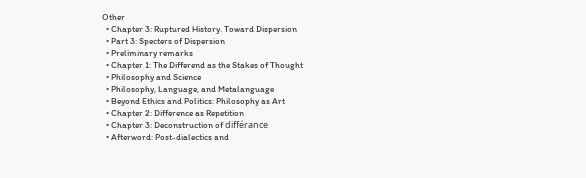Other
  • Chapter 3: Ruptured History. Toward Dispersion
  • Part 3: Specters of Dispersion
  • Preliminary remarks
  • Chapter 1: The Differend as the Stakes of Thought
  • Philosophy and Science
  • Philosophy, Language, and Metalanguage
  • Beyond Ethics and Politics: Philosophy as Art
  • Chapter 2: Difference as Repetition
  • Chapter 3: Deconstruction of différance
  • Afterword: Post-dialectics and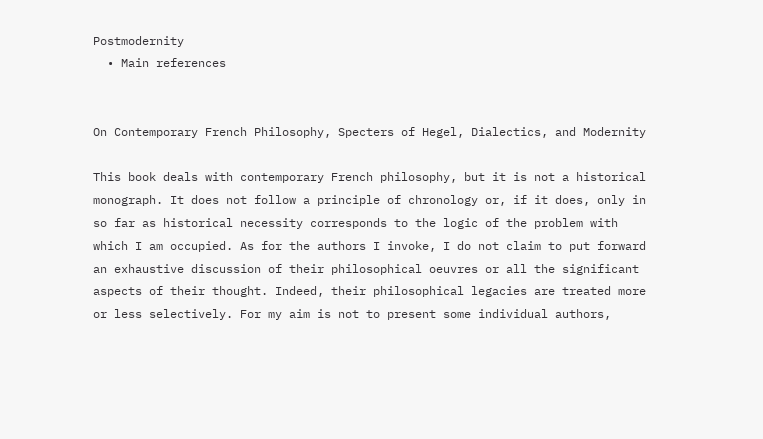Postmodernity
  • Main references


On Contemporary French Philosophy, Specters of Hegel, Dialectics, and Modernity

This book deals with contemporary French philosophy, but it is not a historical monograph. It does not follow a principle of chronology or, if it does, only in so far as historical necessity corresponds to the logic of the problem with which I am occupied. As for the authors I invoke, I do not claim to put forward an exhaustive discussion of their philosophical oeuvres or all the significant aspects of their thought. Indeed, their philosophical legacies are treated more or less selectively. For my aim is not to present some individual authors,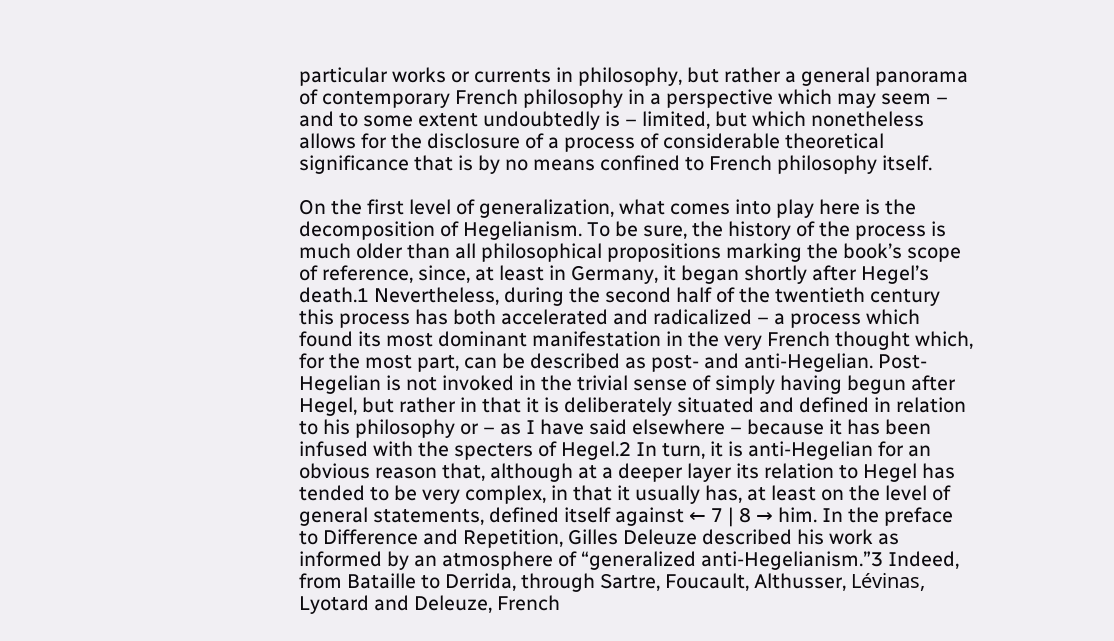particular works or currents in philosophy, but rather a general panorama of contemporary French philosophy in a perspective which may seem – and to some extent undoubtedly is – limited, but which nonetheless allows for the disclosure of a process of considerable theoretical significance that is by no means confined to French philosophy itself.

On the first level of generalization, what comes into play here is the decomposition of Hegelianism. To be sure, the history of the process is much older than all philosophical propositions marking the book’s scope of reference, since, at least in Germany, it began shortly after Hegel’s death.1 Nevertheless, during the second half of the twentieth century this process has both accelerated and radicalized – a process which found its most dominant manifestation in the very French thought which, for the most part, can be described as post- and anti-Hegelian. Post-Hegelian is not invoked in the trivial sense of simply having begun after Hegel, but rather in that it is deliberately situated and defined in relation to his philosophy or – as I have said elsewhere – because it has been infused with the specters of Hegel.2 In turn, it is anti-Hegelian for an obvious reason that, although at a deeper layer its relation to Hegel has tended to be very complex, in that it usually has, at least on the level of general statements, defined itself against ← 7 | 8 → him. In the preface to Difference and Repetition, Gilles Deleuze described his work as informed by an atmosphere of “generalized anti-Hegelianism.”3 Indeed, from Bataille to Derrida, through Sartre, Foucault, Althusser, Lévinas, Lyotard and Deleuze, French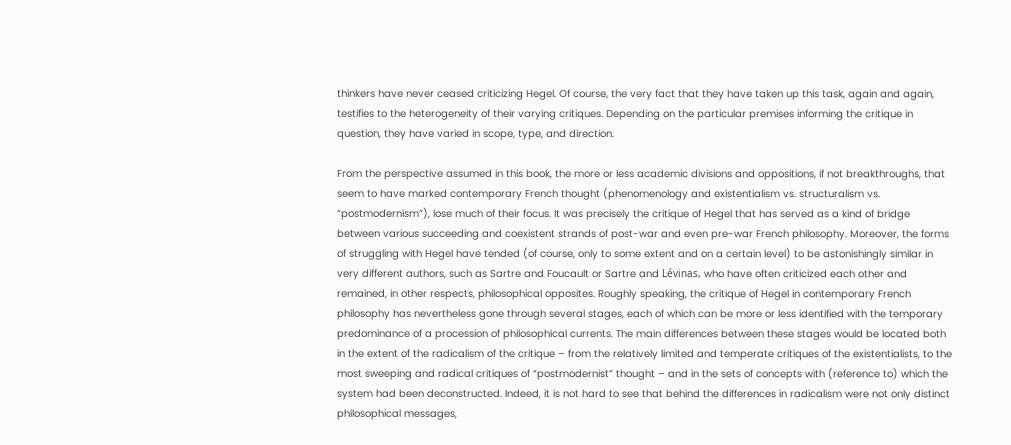thinkers have never ceased criticizing Hegel. Of course, the very fact that they have taken up this task, again and again, testifies to the heterogeneity of their varying critiques. Depending on the particular premises informing the critique in question, they have varied in scope, type, and direction.

From the perspective assumed in this book, the more or less academic divisions and oppositions, if not breakthroughs, that seem to have marked contemporary French thought (phenomenology and existentialism vs. structuralism vs. “postmodernism”), lose much of their focus. It was precisely the critique of Hegel that has served as a kind of bridge between various succeeding and coexistent strands of post-war and even pre-war French philosophy. Moreover, the forms of struggling with Hegel have tended (of course, only to some extent and on a certain level) to be astonishingly similar in very different authors, such as Sartre and Foucault or Sartre and Lévinas, who have often criticized each other and remained, in other respects, philosophical opposites. Roughly speaking, the critique of Hegel in contemporary French philosophy has nevertheless gone through several stages, each of which can be more or less identified with the temporary predominance of a procession of philosophical currents. The main differences between these stages would be located both in the extent of the radicalism of the critique – from the relatively limited and temperate critiques of the existentialists, to the most sweeping and radical critiques of “postmodernist” thought – and in the sets of concepts with (reference to) which the system had been deconstructed. Indeed, it is not hard to see that behind the differences in radicalism were not only distinct philosophical messages,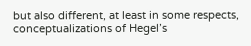but also different, at least in some respects, conceptualizations of Hegel’s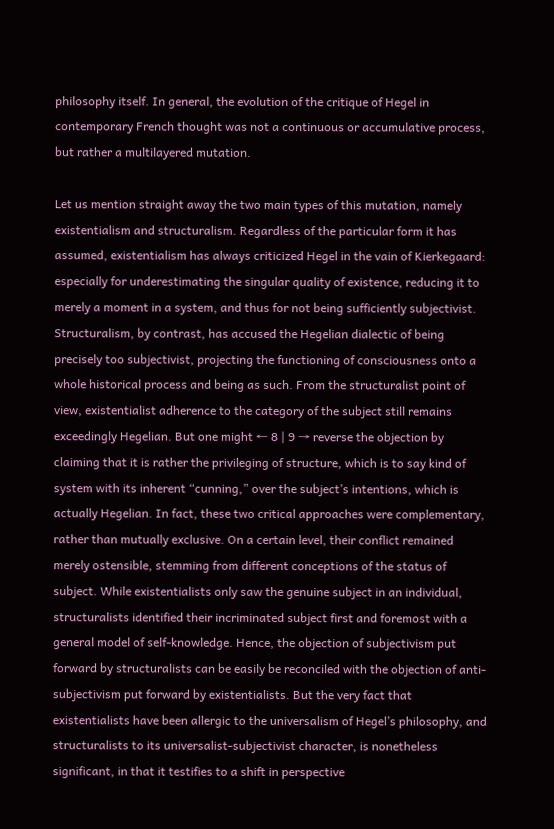philosophy itself. In general, the evolution of the critique of Hegel in contemporary French thought was not a continuous or accumulative process, but rather a multilayered mutation.

Let us mention straight away the two main types of this mutation, namely existentialism and structuralism. Regardless of the particular form it has assumed, existentialism has always criticized Hegel in the vain of Kierkegaard: especially for underestimating the singular quality of existence, reducing it to merely a moment in a system, and thus for not being sufficiently subjectivist. Structuralism, by contrast, has accused the Hegelian dialectic of being precisely too subjectivist, projecting the functioning of consciousness onto a whole historical process and being as such. From the structuralist point of view, existentialist adherence to the category of the subject still remains exceedingly Hegelian. But one might ← 8 | 9 → reverse the objection by claiming that it is rather the privileging of structure, which is to say kind of system with its inherent “cunning,” over the subject’s intentions, which is actually Hegelian. In fact, these two critical approaches were complementary, rather than mutually exclusive. On a certain level, their conflict remained merely ostensible, stemming from different conceptions of the status of subject. While existentialists only saw the genuine subject in an individual, structuralists identified their incriminated subject first and foremost with a general model of self-knowledge. Hence, the objection of subjectivism put forward by structuralists can be easily be reconciled with the objection of anti-subjectivism put forward by existentialists. But the very fact that existentialists have been allergic to the universalism of Hegel’s philosophy, and structuralists to its universalist-subjectivist character, is nonetheless significant, in that it testifies to a shift in perspective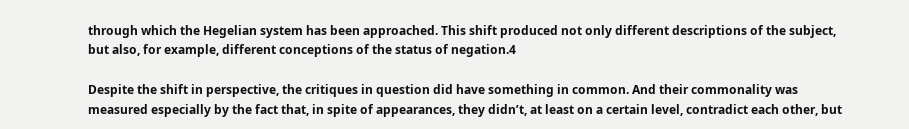through which the Hegelian system has been approached. This shift produced not only different descriptions of the subject, but also, for example, different conceptions of the status of negation.4

Despite the shift in perspective, the critiques in question did have something in common. And their commonality was measured especially by the fact that, in spite of appearances, they didn’t, at least on a certain level, contradict each other, but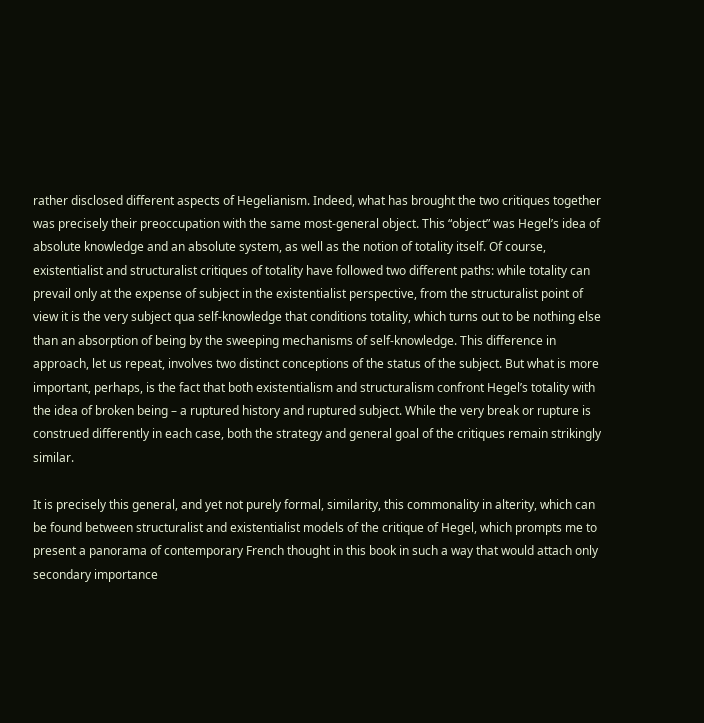rather disclosed different aspects of Hegelianism. Indeed, what has brought the two critiques together was precisely their preoccupation with the same most-general object. This “object” was Hegel’s idea of absolute knowledge and an absolute system, as well as the notion of totality itself. Of course, existentialist and structuralist critiques of totality have followed two different paths: while totality can prevail only at the expense of subject in the existentialist perspective, from the structuralist point of view it is the very subject qua self-knowledge that conditions totality, which turns out to be nothing else than an absorption of being by the sweeping mechanisms of self-knowledge. This difference in approach, let us repeat, involves two distinct conceptions of the status of the subject. But what is more important, perhaps, is the fact that both existentialism and structuralism confront Hegel’s totality with the idea of broken being – a ruptured history and ruptured subject. While the very break or rupture is construed differently in each case, both the strategy and general goal of the critiques remain strikingly similar.

It is precisely this general, and yet not purely formal, similarity, this commonality in alterity, which can be found between structuralist and existentialist models of the critique of Hegel, which prompts me to present a panorama of contemporary French thought in this book in such a way that would attach only secondary importance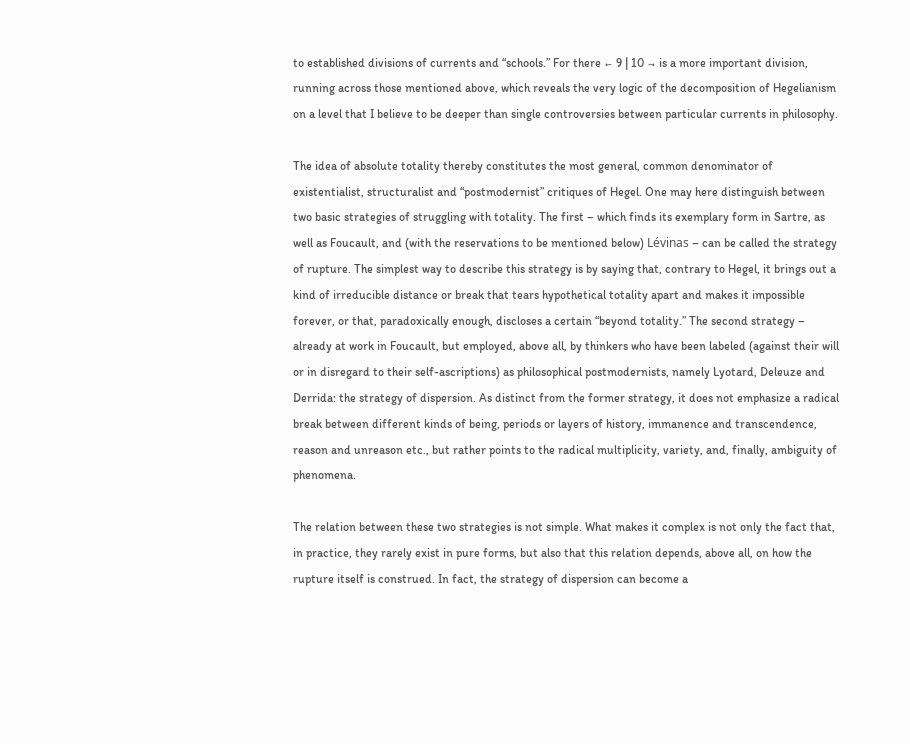to established divisions of currents and “schools.” For there ← 9 | 10 → is a more important division, running across those mentioned above, which reveals the very logic of the decomposition of Hegelianism on a level that I believe to be deeper than single controversies between particular currents in philosophy.

The idea of absolute totality thereby constitutes the most general, common denominator of existentialist, structuralist and “postmodernist” critiques of Hegel. One may here distinguish between two basic strategies of struggling with totality. The first – which finds its exemplary form in Sartre, as well as Foucault, and (with the reservations to be mentioned below) Lévinas – can be called the strategy of rupture. The simplest way to describe this strategy is by saying that, contrary to Hegel, it brings out a kind of irreducible distance or break that tears hypothetical totality apart and makes it impossible forever, or that, paradoxically enough, discloses a certain “beyond totality.” The second strategy – already at work in Foucault, but employed, above all, by thinkers who have been labeled (against their will or in disregard to their self-ascriptions) as philosophical postmodernists, namely Lyotard, Deleuze and Derrida: the strategy of dispersion. As distinct from the former strategy, it does not emphasize a radical break between different kinds of being, periods or layers of history, immanence and transcendence, reason and unreason etc., but rather points to the radical multiplicity, variety, and, finally, ambiguity of phenomena.

The relation between these two strategies is not simple. What makes it complex is not only the fact that, in practice, they rarely exist in pure forms, but also that this relation depends, above all, on how the rupture itself is construed. In fact, the strategy of dispersion can become a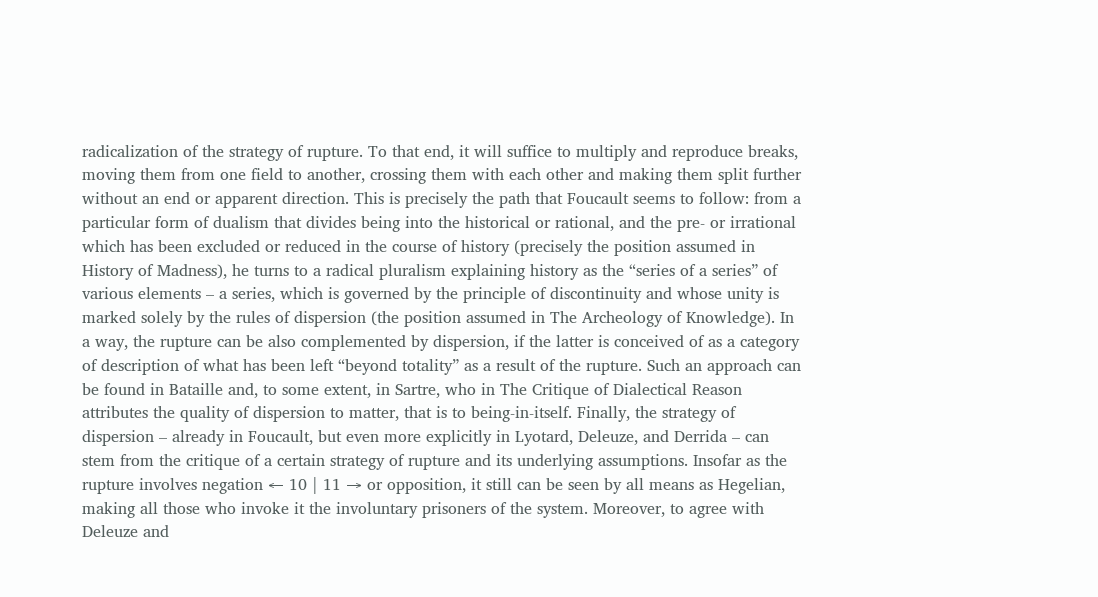radicalization of the strategy of rupture. To that end, it will suffice to multiply and reproduce breaks, moving them from one field to another, crossing them with each other and making them split further without an end or apparent direction. This is precisely the path that Foucault seems to follow: from a particular form of dualism that divides being into the historical or rational, and the pre- or irrational which has been excluded or reduced in the course of history (precisely the position assumed in History of Madness), he turns to a radical pluralism explaining history as the “series of a series” of various elements – a series, which is governed by the principle of discontinuity and whose unity is marked solely by the rules of dispersion (the position assumed in The Archeology of Knowledge). In a way, the rupture can be also complemented by dispersion, if the latter is conceived of as a category of description of what has been left “beyond totality” as a result of the rupture. Such an approach can be found in Bataille and, to some extent, in Sartre, who in The Critique of Dialectical Reason attributes the quality of dispersion to matter, that is to being-in-itself. Finally, the strategy of dispersion – already in Foucault, but even more explicitly in Lyotard, Deleuze, and Derrida – can stem from the critique of a certain strategy of rupture and its underlying assumptions. Insofar as the rupture involves negation ← 10 | 11 → or opposition, it still can be seen by all means as Hegelian, making all those who invoke it the involuntary prisoners of the system. Moreover, to agree with Deleuze and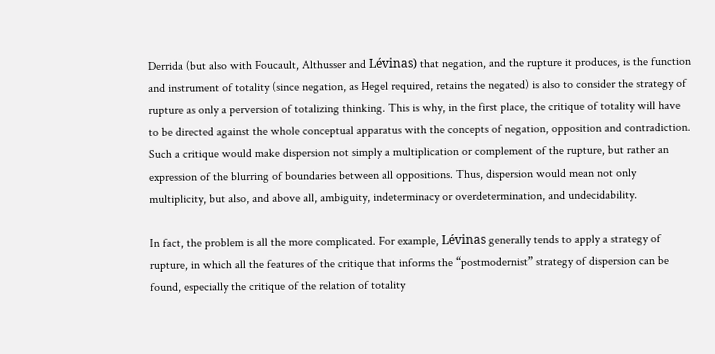Derrida (but also with Foucault, Althusser and Lévinas) that negation, and the rupture it produces, is the function and instrument of totality (since negation, as Hegel required, retains the negated) is also to consider the strategy of rupture as only a perversion of totalizing thinking. This is why, in the first place, the critique of totality will have to be directed against the whole conceptual apparatus with the concepts of negation, opposition and contradiction. Such a critique would make dispersion not simply a multiplication or complement of the rupture, but rather an expression of the blurring of boundaries between all oppositions. Thus, dispersion would mean not only multiplicity, but also, and above all, ambiguity, indeterminacy or overdetermination, and undecidability.

In fact, the problem is all the more complicated. For example, Lévinas generally tends to apply a strategy of rupture, in which all the features of the critique that informs the “postmodernist” strategy of dispersion can be found, especially the critique of the relation of totality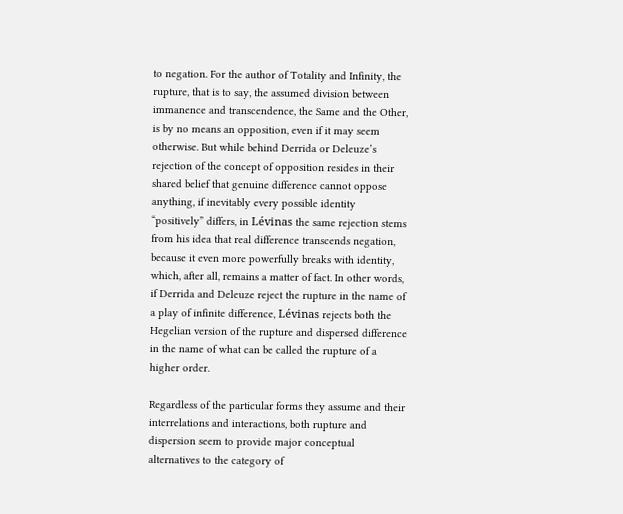to negation. For the author of Totality and Infinity, the rupture, that is to say, the assumed division between immanence and transcendence, the Same and the Other, is by no means an opposition, even if it may seem otherwise. But while behind Derrida or Deleuze’s rejection of the concept of opposition resides in their shared belief that genuine difference cannot oppose anything, if inevitably every possible identity “positively” differs, in Lévinas the same rejection stems from his idea that real difference transcends negation, because it even more powerfully breaks with identity, which, after all, remains a matter of fact. In other words, if Derrida and Deleuze reject the rupture in the name of a play of infinite difference, Lévinas rejects both the Hegelian version of the rupture and dispersed difference in the name of what can be called the rupture of a higher order.

Regardless of the particular forms they assume and their interrelations and interactions, both rupture and dispersion seem to provide major conceptual alternatives to the category of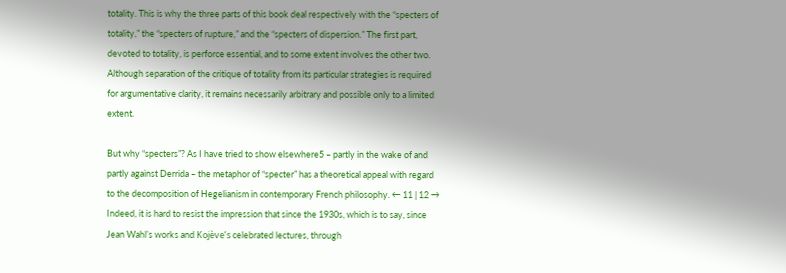totality. This is why the three parts of this book deal respectively with the “specters of totality,” the “specters of rupture,” and the “specters of dispersion.” The first part, devoted to totality, is perforce essential, and to some extent involves the other two. Although separation of the critique of totality from its particular strategies is required for argumentative clarity, it remains necessarily arbitrary and possible only to a limited extent.

But why “specters”? As I have tried to show elsewhere5 – partly in the wake of and partly against Derrida – the metaphor of “specter” has a theoretical appeal with regard to the decomposition of Hegelianism in contemporary French philosophy. ← 11 | 12 → Indeed, it is hard to resist the impression that since the 1930s, which is to say, since Jean Wahl’s works and Kojève’s celebrated lectures, through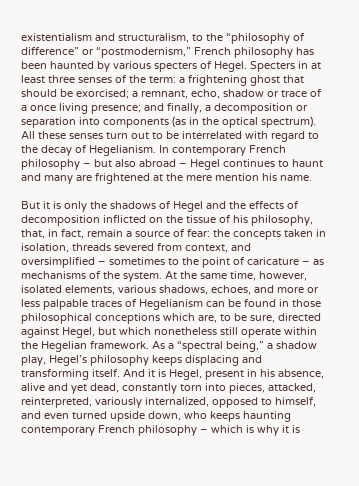existentialism and structuralism, to the “philosophy of difference” or “postmodernism,” French philosophy has been haunted by various specters of Hegel. Specters in at least three senses of the term: a frightening ghost that should be exorcised; a remnant, echo, shadow or trace of a once living presence; and finally, a decomposition or separation into components (as in the optical spectrum). All these senses turn out to be interrelated with regard to the decay of Hegelianism. In contemporary French philosophy – but also abroad – Hegel continues to haunt and many are frightened at the mere mention his name.

But it is only the shadows of Hegel and the effects of decomposition inflicted on the tissue of his philosophy, that, in fact, remain a source of fear: the concepts taken in isolation, threads severed from context, and oversimplified – sometimes to the point of caricature – as mechanisms of the system. At the same time, however, isolated elements, various shadows, echoes, and more or less palpable traces of Hegelianism can be found in those philosophical conceptions which are, to be sure, directed against Hegel, but which nonetheless still operate within the Hegelian framework. As a “spectral being,” a shadow play, Hegel’s philosophy keeps displacing and transforming itself. And it is Hegel, present in his absence, alive and yet dead, constantly torn into pieces, attacked, reinterpreted, variously internalized, opposed to himself, and even turned upside down, who keeps haunting contemporary French philosophy – which is why it is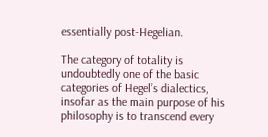essentially post-Hegelian.

The category of totality is undoubtedly one of the basic categories of Hegel’s dialectics, insofar as the main purpose of his philosophy is to transcend every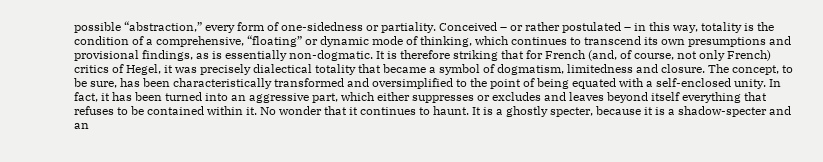possible “abstraction,” every form of one-sidedness or partiality. Conceived – or rather postulated – in this way, totality is the condition of a comprehensive, “floating” or dynamic mode of thinking, which continues to transcend its own presumptions and provisional findings, as is essentially non-dogmatic. It is therefore striking that for French (and, of course, not only French) critics of Hegel, it was precisely dialectical totality that became a symbol of dogmatism, limitedness and closure. The concept, to be sure, has been characteristically transformed and oversimplified to the point of being equated with a self-enclosed unity. In fact, it has been turned into an aggressive part, which either suppresses or excludes and leaves beyond itself everything that refuses to be contained within it. No wonder that it continues to haunt. It is a ghostly specter, because it is a shadow-specter and an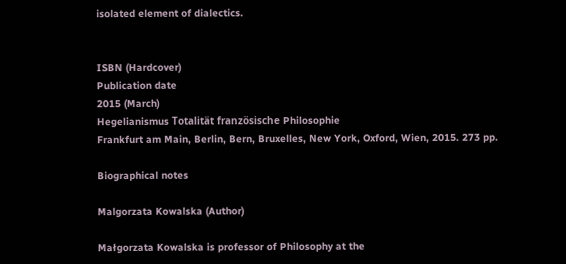isolated element of dialectics.


ISBN (Hardcover)
Publication date
2015 (March)
Hegelianismus Totalität französische Philosophie
Frankfurt am Main, Berlin, Bern, Bruxelles, New York, Oxford, Wien, 2015. 273 pp.

Biographical notes

Malgorzata Kowalska (Author)

Małgorzata Kowalska is professor of Philosophy at the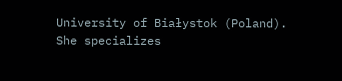University of Białystok (Poland). She specializes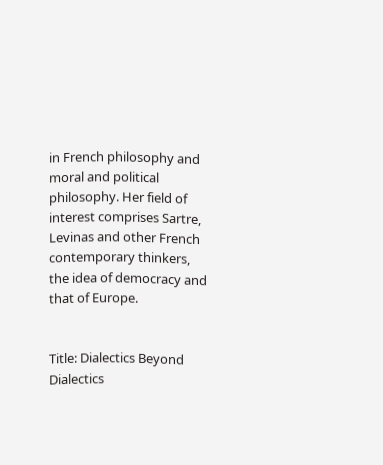in French philosophy and moral and political philosophy. Her field of interest comprises Sartre, Levinas and other French contemporary thinkers, the idea of democracy and that of Europe.


Title: Dialectics Beyond Dialectics